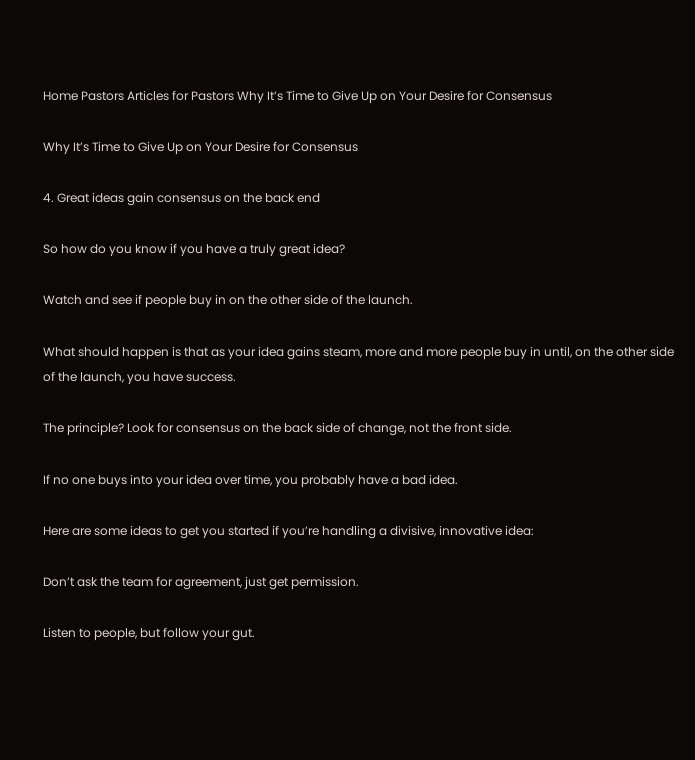Home Pastors Articles for Pastors Why It’s Time to Give Up on Your Desire for Consensus

Why It’s Time to Give Up on Your Desire for Consensus

4. Great ideas gain consensus on the back end

So how do you know if you have a truly great idea?

Watch and see if people buy in on the other side of the launch.

What should happen is that as your idea gains steam, more and more people buy in until, on the other side of the launch, you have success.

The principle? Look for consensus on the back side of change, not the front side.

If no one buys into your idea over time, you probably have a bad idea.

Here are some ideas to get you started if you’re handling a divisive, innovative idea:

Don’t ask the team for agreement, just get permission.

Listen to people, but follow your gut.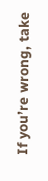If you’re wrong, take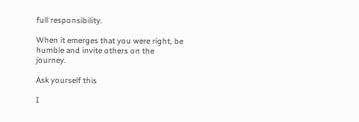full responsibility.

When it emerges that you were right, be humble and invite others on the journey.

Ask yourself this

I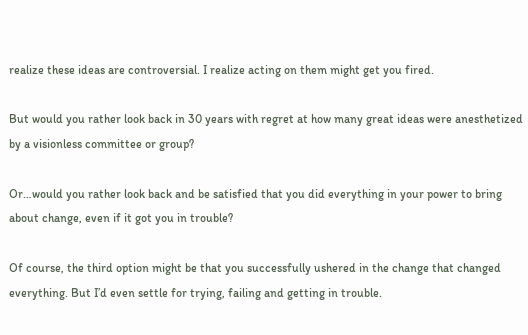realize these ideas are controversial. I realize acting on them might get you fired.

But would you rather look back in 30 years with regret at how many great ideas were anesthetized by a visionless committee or group?

Or…would you rather look back and be satisfied that you did everything in your power to bring about change, even if it got you in trouble?

Of course, the third option might be that you successfully ushered in the change that changed everything. But I’d even settle for trying, failing and getting in trouble.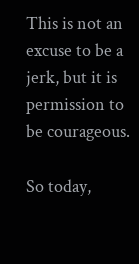This is not an excuse to be a jerk, but it is permission to be courageous.

So today,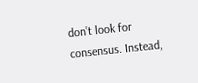don’t look for consensus. Instead,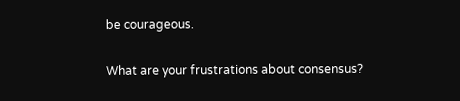be courageous.

What are your frustrations about consensus?